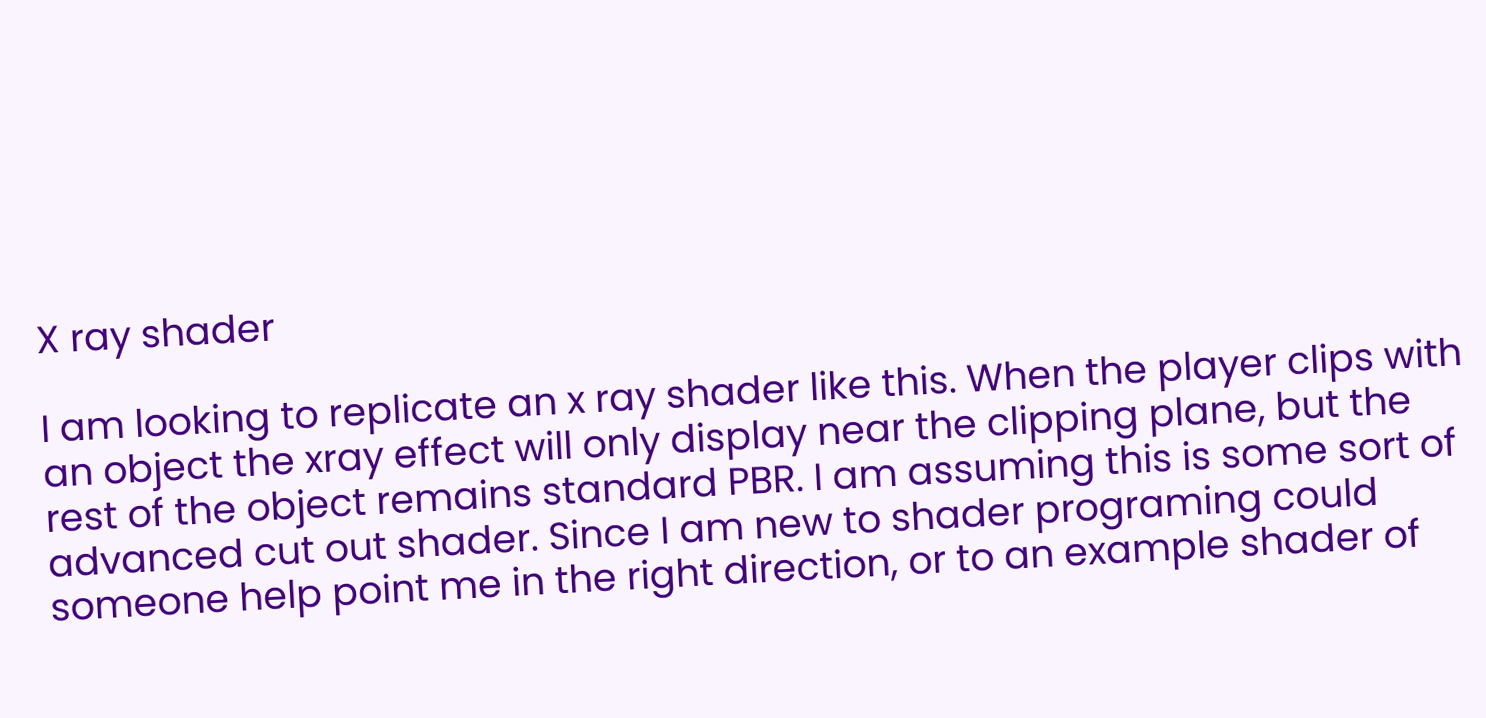X ray shader

I am looking to replicate an x ray shader like this. When the player clips with an object the xray effect will only display near the clipping plane, but the rest of the object remains standard PBR. I am assuming this is some sort of advanced cut out shader. Since I am new to shader programing could someone help point me in the right direction, or to an example shader of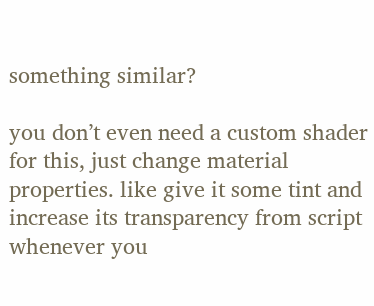something similar?

you don’t even need a custom shader for this, just change material properties. like give it some tint and increase its transparency from script whenever you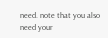need. note that you also need your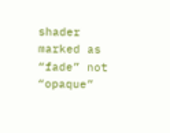shader marked as “fade” not “opaque”